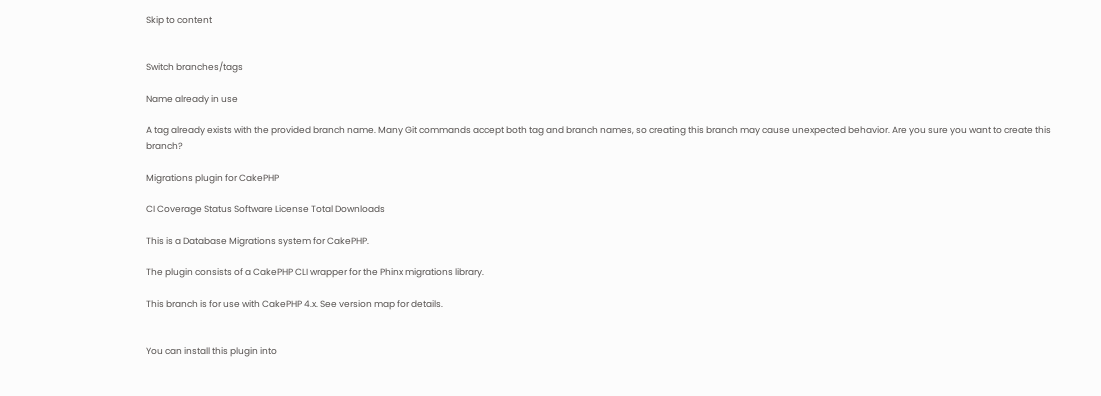Skip to content


Switch branches/tags

Name already in use

A tag already exists with the provided branch name. Many Git commands accept both tag and branch names, so creating this branch may cause unexpected behavior. Are you sure you want to create this branch?

Migrations plugin for CakePHP

CI Coverage Status Software License Total Downloads

This is a Database Migrations system for CakePHP.

The plugin consists of a CakePHP CLI wrapper for the Phinx migrations library.

This branch is for use with CakePHP 4.x. See version map for details.


You can install this plugin into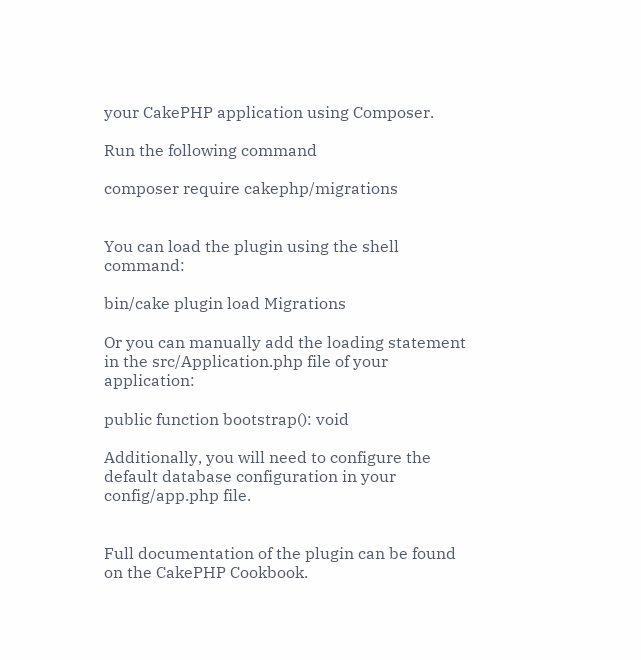your CakePHP application using Composer.

Run the following command

composer require cakephp/migrations


You can load the plugin using the shell command:

bin/cake plugin load Migrations

Or you can manually add the loading statement in the src/Application.php file of your application:

public function bootstrap(): void

Additionally, you will need to configure the default database configuration in your config/app.php file.


Full documentation of the plugin can be found on the CakePHP Cookbook.